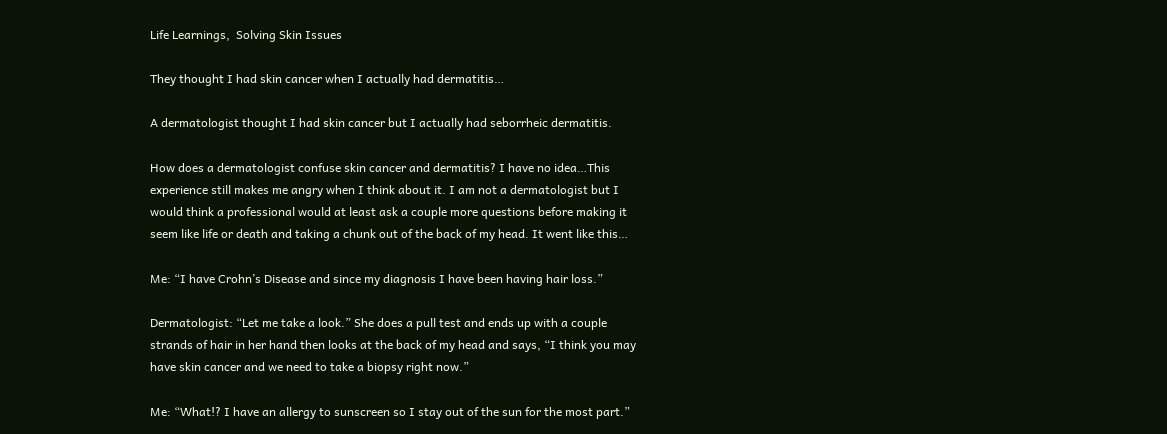Life Learnings,  Solving Skin Issues

They thought I had skin cancer when I actually had dermatitis…

A dermatologist thought I had skin cancer but I actually had seborrheic dermatitis.

How does a dermatologist confuse skin cancer and dermatitis? I have no idea…This experience still makes me angry when I think about it. I am not a dermatologist but I would think a professional would at least ask a couple more questions before making it seem like life or death and taking a chunk out of the back of my head. It went like this…

Me: “I have Crohn’s Disease and since my diagnosis I have been having hair loss.”

Dermatologist: “Let me take a look.” She does a pull test and ends up with a couple strands of hair in her hand then looks at the back of my head and says, “I think you may have skin cancer and we need to take a biopsy right now.”

Me: “What!? I have an allergy to sunscreen so I stay out of the sun for the most part.”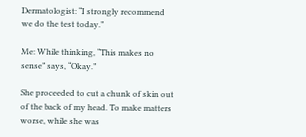Dermatologist: “I strongly recommend we do the test today.”

Me: While thinking, “This makes no sense” says, “Okay.”

She proceeded to cut a chunk of skin out of the back of my head. To make matters worse, while she was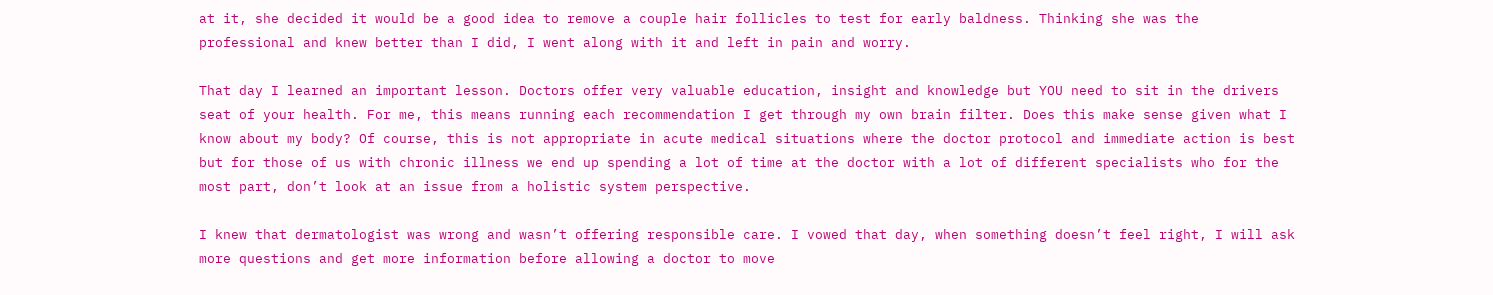at it, she decided it would be a good idea to remove a couple hair follicles to test for early baldness. Thinking she was the professional and knew better than I did, I went along with it and left in pain and worry.

That day I learned an important lesson. Doctors offer very valuable education, insight and knowledge but YOU need to sit in the drivers seat of your health. For me, this means running each recommendation I get through my own brain filter. Does this make sense given what I know about my body? Of course, this is not appropriate in acute medical situations where the doctor protocol and immediate action is best but for those of us with chronic illness we end up spending a lot of time at the doctor with a lot of different specialists who for the most part, don’t look at an issue from a holistic system perspective.

I knew that dermatologist was wrong and wasn’t offering responsible care. I vowed that day, when something doesn’t feel right, I will ask more questions and get more information before allowing a doctor to move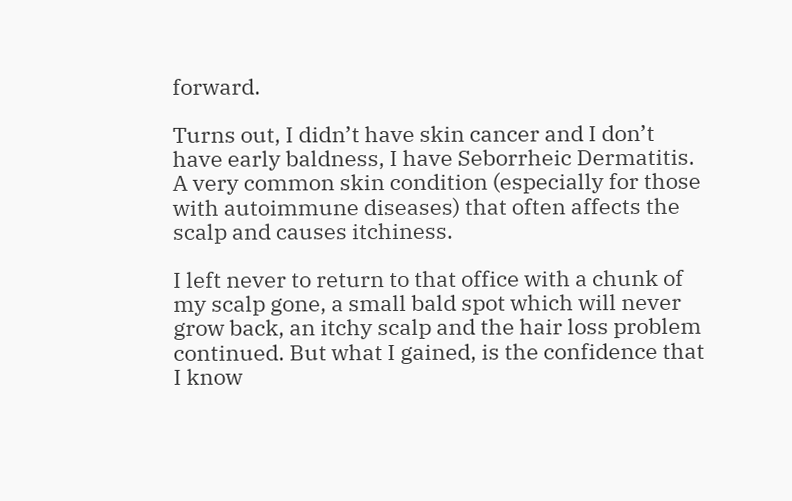forward.

Turns out, I didn’t have skin cancer and I don’t have early baldness, I have Seborrheic Dermatitis. A very common skin condition (especially for those with autoimmune diseases) that often affects the scalp and causes itchiness.

I left never to return to that office with a chunk of my scalp gone, a small bald spot which will never grow back, an itchy scalp and the hair loss problem continued. But what I gained, is the confidence that I know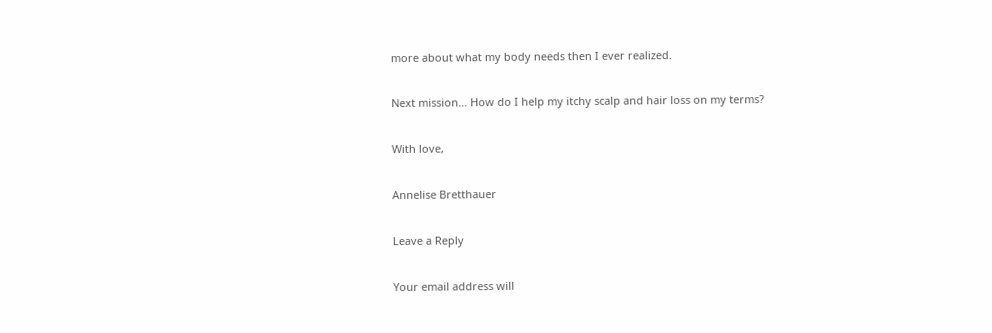more about what my body needs then I ever realized.

Next mission… How do I help my itchy scalp and hair loss on my terms?

With love,

Annelise Bretthauer

Leave a Reply

Your email address will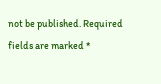not be published. Required fields are marked *